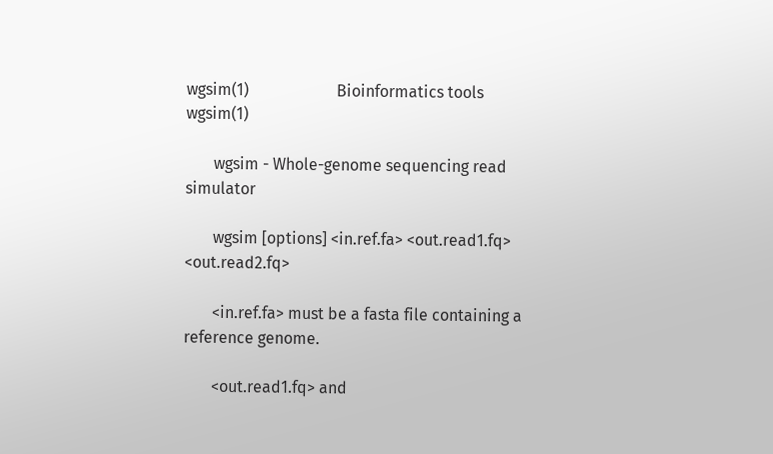wgsim(1)                      Bioinformatics tools                      wgsim(1)

       wgsim - Whole-genome sequencing read simulator

       wgsim [options] <in.ref.fa> <out.read1.fq> <out.read2.fq>

       <in.ref.fa> must be a fasta file containing a reference genome.

       <out.read1.fq> and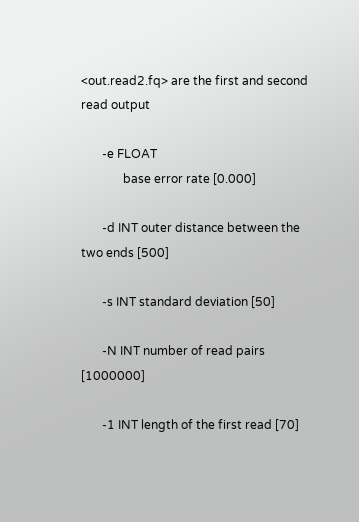<out.read2.fq> are the first and second read output

       -e FLOAT
              base error rate [0.000]

       -d INT outer distance between the two ends [500]

       -s INT standard deviation [50]

       -N INT number of read pairs [1000000]

       -1 INT length of the first read [70]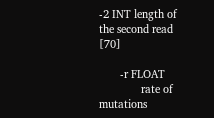-2 INT length of the second read [70]

       -r FLOAT
              rate of mutations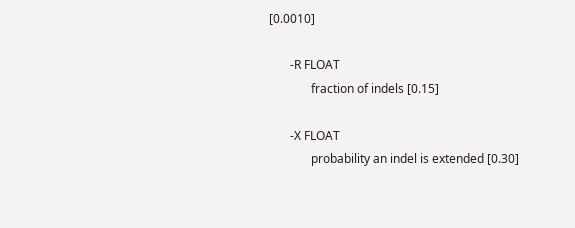[0.0010]

       -R FLOAT
              fraction of indels [0.15]

       -X FLOAT
              probability an indel is extended [0.30]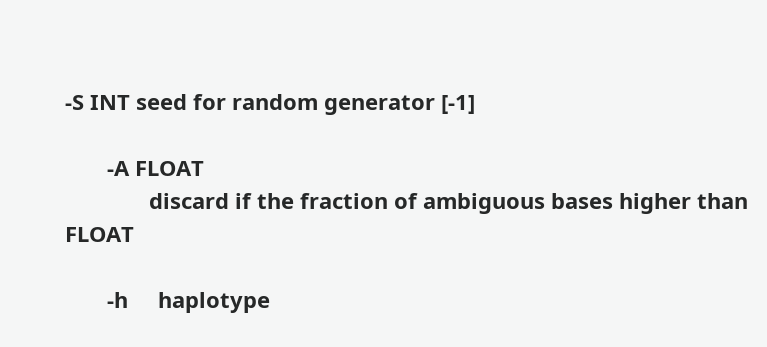-S INT seed for random generator [-1]

       -A FLOAT
              discard if the fraction of ambiguous bases higher than FLOAT

       -h     haplotype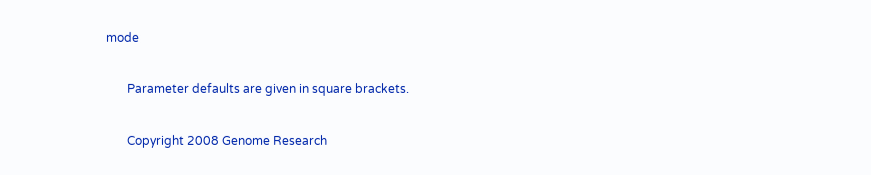mode

       Parameter defaults are given in square brackets.

       Copyright 2008 Genome Research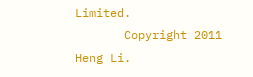Limited.
       Copyright 2011 Heng Li.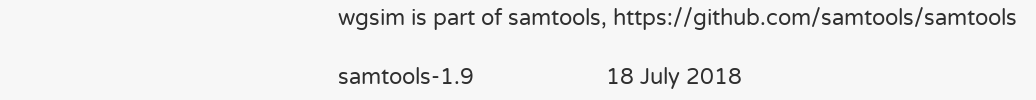wgsim is part of samtools, https://github.com/samtools/samtools

samtools-1.9                      18 July 2018